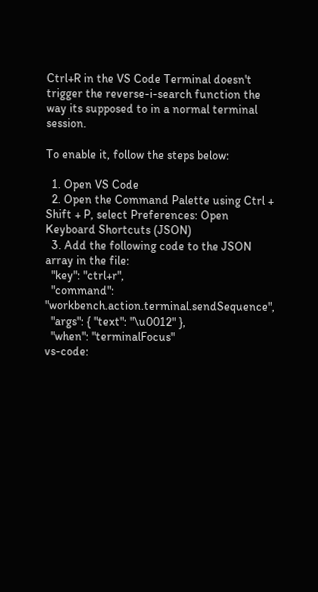Ctrl+R in the VS Code Terminal doesn't trigger the reverse-i-search function the way its supposed to in a normal terminal session.

To enable it, follow the steps below:

  1. Open VS Code
  2. Open the Command Palette using Ctrl + Shift + P, select Preferences: Open Keyboard Shortcuts (JSON)
  3. Add the following code to the JSON array in the file:
  "key": "ctrl+r",
  "command": "workbench.action.terminal.sendSequence",
  "args": { "text": "\u0012" },
  "when": "terminalFocus"
vs-code: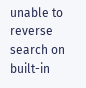unable to reverse search on built-in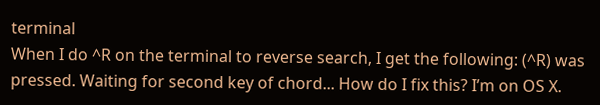terminal
When I do ^R on the terminal to reverse search, I get the following: (^R) was pressed. Waiting for second key of chord... How do I fix this? I’m on OS X.